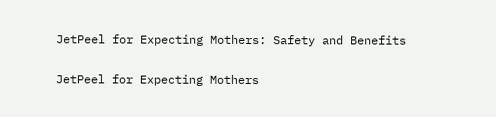JetPeel for Expecting Mothers: Safety and Benefits

JetPeel for Expecting Mothers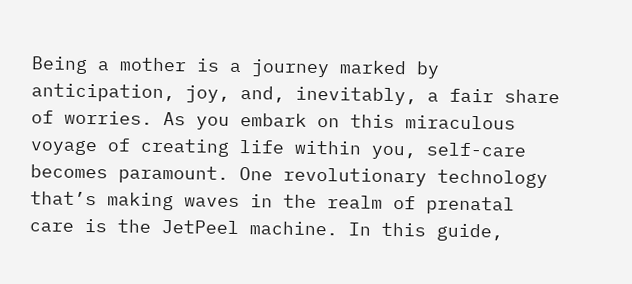Being a mother is a journey marked by anticipation, joy, and, inevitably, a fair share of worries. As you embark on this miraculous voyage of creating life within you, self-care becomes paramount. One revolutionary technology that’s making waves in the realm of prenatal care is the JetPeel machine. In this guide,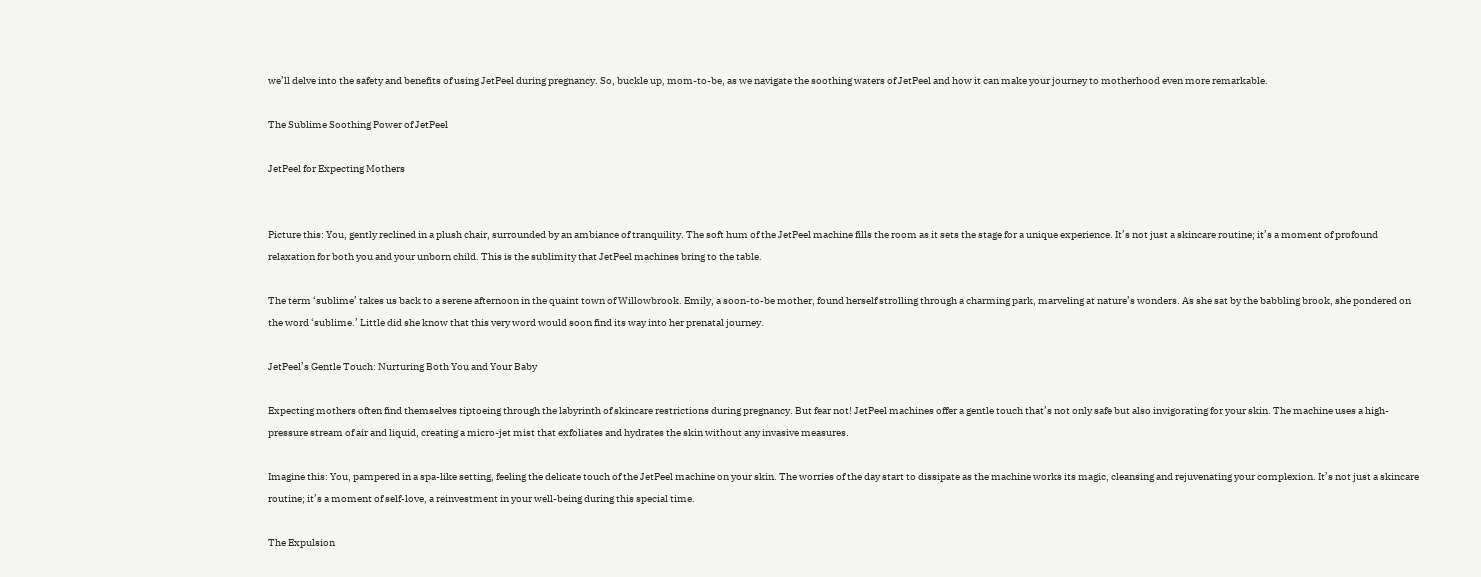we’ll delve into the safety and benefits of using JetPeel during pregnancy. So, buckle up, mom-to-be, as we navigate the soothing waters of JetPeel and how it can make your journey to motherhood even more remarkable.

The Sublime Soothing Power of JetPeel

JetPeel for Expecting Mothers


Picture this: You, gently reclined in a plush chair, surrounded by an ambiance of tranquility. The soft hum of the JetPeel machine fills the room as it sets the stage for a unique experience. It’s not just a skincare routine; it’s a moment of profound relaxation for both you and your unborn child. This is the sublimity that JetPeel machines bring to the table.

The term ‘sublime’ takes us back to a serene afternoon in the quaint town of Willowbrook. Emily, a soon-to-be mother, found herself strolling through a charming park, marveling at nature’s wonders. As she sat by the babbling brook, she pondered on the word ‘sublime.’ Little did she know that this very word would soon find its way into her prenatal journey.

JetPeel’s Gentle Touch: Nurturing Both You and Your Baby

Expecting mothers often find themselves tiptoeing through the labyrinth of skincare restrictions during pregnancy. But fear not! JetPeel machines offer a gentle touch that’s not only safe but also invigorating for your skin. The machine uses a high-pressure stream of air and liquid, creating a micro-jet mist that exfoliates and hydrates the skin without any invasive measures.

Imagine this: You, pampered in a spa-like setting, feeling the delicate touch of the JetPeel machine on your skin. The worries of the day start to dissipate as the machine works its magic, cleansing and rejuvenating your complexion. It’s not just a skincare routine; it’s a moment of self-love, a reinvestment in your well-being during this special time.

The Expulsion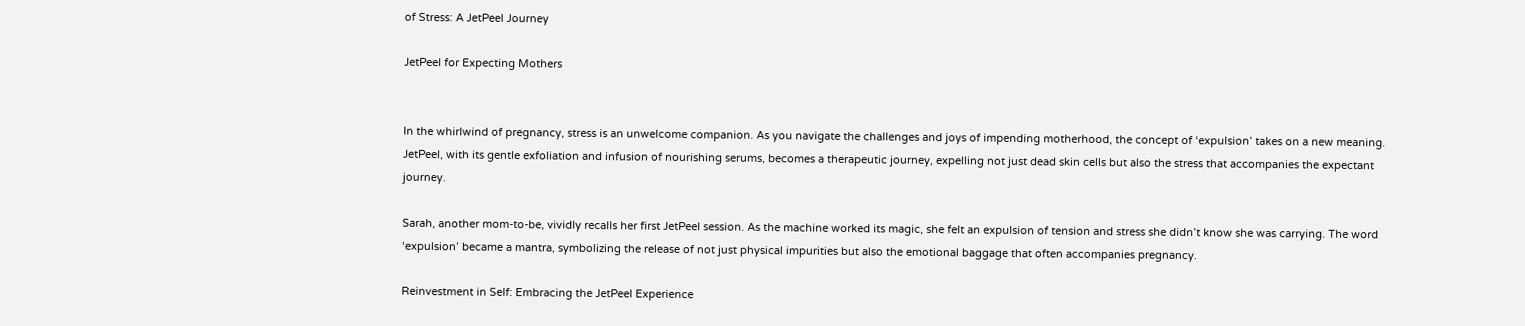of Stress: A JetPeel Journey

JetPeel for Expecting Mothers


In the whirlwind of pregnancy, stress is an unwelcome companion. As you navigate the challenges and joys of impending motherhood, the concept of ‘expulsion’ takes on a new meaning. JetPeel, with its gentle exfoliation and infusion of nourishing serums, becomes a therapeutic journey, expelling not just dead skin cells but also the stress that accompanies the expectant journey.

Sarah, another mom-to-be, vividly recalls her first JetPeel session. As the machine worked its magic, she felt an expulsion of tension and stress she didn’t know she was carrying. The word ‘expulsion’ became a mantra, symbolizing the release of not just physical impurities but also the emotional baggage that often accompanies pregnancy.

Reinvestment in Self: Embracing the JetPeel Experience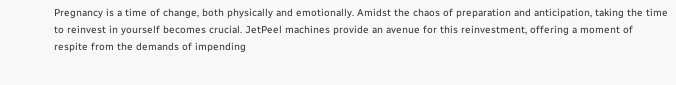Pregnancy is a time of change, both physically and emotionally. Amidst the chaos of preparation and anticipation, taking the time to reinvest in yourself becomes crucial. JetPeel machines provide an avenue for this reinvestment, offering a moment of respite from the demands of impending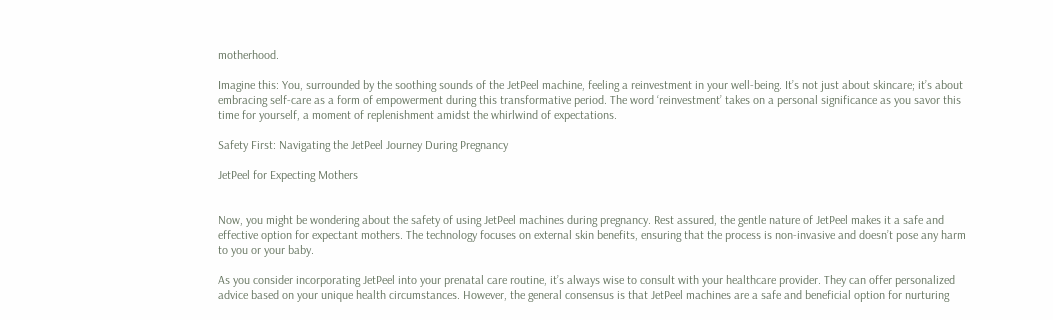motherhood.

Imagine this: You, surrounded by the soothing sounds of the JetPeel machine, feeling a reinvestment in your well-being. It’s not just about skincare; it’s about embracing self-care as a form of empowerment during this transformative period. The word ‘reinvestment’ takes on a personal significance as you savor this time for yourself, a moment of replenishment amidst the whirlwind of expectations.

Safety First: Navigating the JetPeel Journey During Pregnancy

JetPeel for Expecting Mothers


Now, you might be wondering about the safety of using JetPeel machines during pregnancy. Rest assured, the gentle nature of JetPeel makes it a safe and effective option for expectant mothers. The technology focuses on external skin benefits, ensuring that the process is non-invasive and doesn’t pose any harm to you or your baby.

As you consider incorporating JetPeel into your prenatal care routine, it’s always wise to consult with your healthcare provider. They can offer personalized advice based on your unique health circumstances. However, the general consensus is that JetPeel machines are a safe and beneficial option for nurturing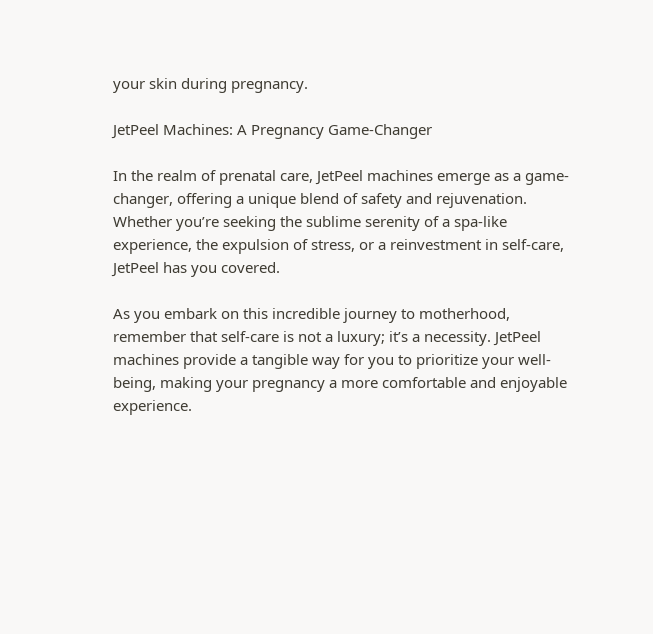your skin during pregnancy.

JetPeel Machines: A Pregnancy Game-Changer

In the realm of prenatal care, JetPeel machines emerge as a game-changer, offering a unique blend of safety and rejuvenation. Whether you’re seeking the sublime serenity of a spa-like experience, the expulsion of stress, or a reinvestment in self-care, JetPeel has you covered.

As you embark on this incredible journey to motherhood, remember that self-care is not a luxury; it’s a necessity. JetPeel machines provide a tangible way for you to prioritize your well-being, making your pregnancy a more comfortable and enjoyable experience.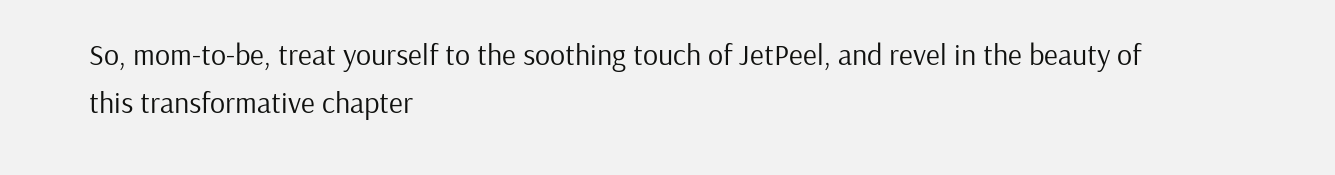So, mom-to-be, treat yourself to the soothing touch of JetPeel, and revel in the beauty of this transformative chapter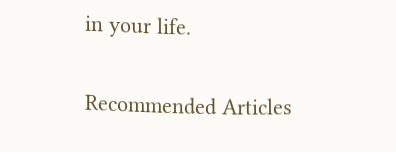in your life.

Recommended Articles